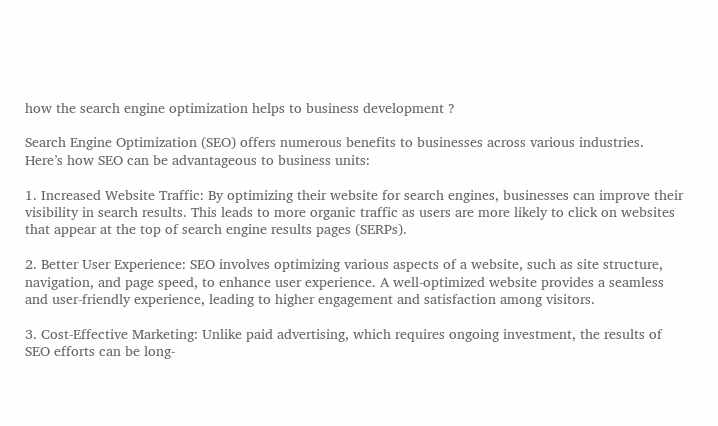how the search engine optimization helps to business development ?

Search Engine Optimization (SEO) offers numerous benefits to businesses across various industries. Here’s how SEO can be advantageous to business units:

1. Increased Website Traffic: By optimizing their website for search engines, businesses can improve their visibility in search results. This leads to more organic traffic as users are more likely to click on websites that appear at the top of search engine results pages (SERPs).

2. Better User Experience: SEO involves optimizing various aspects of a website, such as site structure, navigation, and page speed, to enhance user experience. A well-optimized website provides a seamless and user-friendly experience, leading to higher engagement and satisfaction among visitors.

3. Cost-Effective Marketing: Unlike paid advertising, which requires ongoing investment, the results of SEO efforts can be long-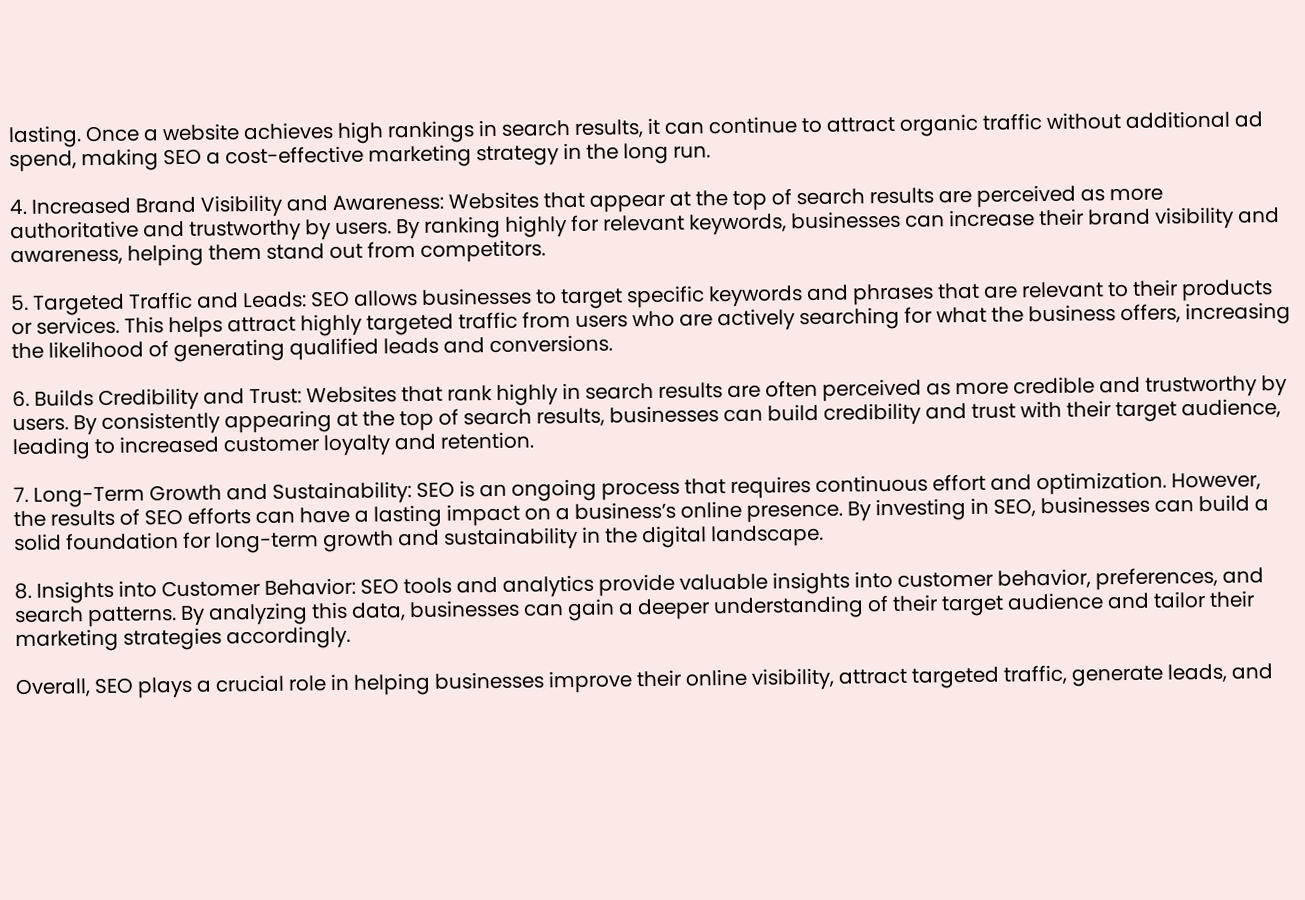lasting. Once a website achieves high rankings in search results, it can continue to attract organic traffic without additional ad spend, making SEO a cost-effective marketing strategy in the long run.

4. Increased Brand Visibility and Awareness: Websites that appear at the top of search results are perceived as more authoritative and trustworthy by users. By ranking highly for relevant keywords, businesses can increase their brand visibility and awareness, helping them stand out from competitors.

5. Targeted Traffic and Leads: SEO allows businesses to target specific keywords and phrases that are relevant to their products or services. This helps attract highly targeted traffic from users who are actively searching for what the business offers, increasing the likelihood of generating qualified leads and conversions.

6. Builds Credibility and Trust: Websites that rank highly in search results are often perceived as more credible and trustworthy by users. By consistently appearing at the top of search results, businesses can build credibility and trust with their target audience, leading to increased customer loyalty and retention.

7. Long-Term Growth and Sustainability: SEO is an ongoing process that requires continuous effort and optimization. However, the results of SEO efforts can have a lasting impact on a business’s online presence. By investing in SEO, businesses can build a solid foundation for long-term growth and sustainability in the digital landscape.

8. Insights into Customer Behavior: SEO tools and analytics provide valuable insights into customer behavior, preferences, and search patterns. By analyzing this data, businesses can gain a deeper understanding of their target audience and tailor their marketing strategies accordingly.

Overall, SEO plays a crucial role in helping businesses improve their online visibility, attract targeted traffic, generate leads, and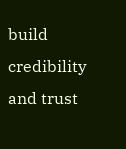build credibility and trust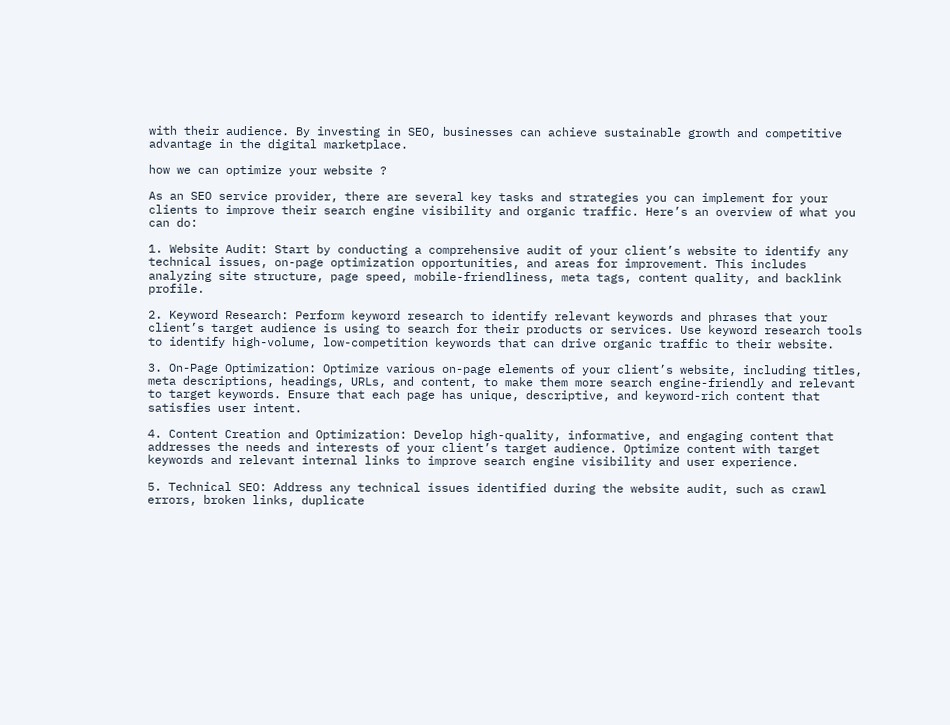with their audience. By investing in SEO, businesses can achieve sustainable growth and competitive advantage in the digital marketplace.

how we can optimize your website ?

As an SEO service provider, there are several key tasks and strategies you can implement for your clients to improve their search engine visibility and organic traffic. Here’s an overview of what you can do:

1. Website Audit: Start by conducting a comprehensive audit of your client’s website to identify any technical issues, on-page optimization opportunities, and areas for improvement. This includes analyzing site structure, page speed, mobile-friendliness, meta tags, content quality, and backlink profile.

2. Keyword Research: Perform keyword research to identify relevant keywords and phrases that your client’s target audience is using to search for their products or services. Use keyword research tools to identify high-volume, low-competition keywords that can drive organic traffic to their website.

3. On-Page Optimization: Optimize various on-page elements of your client’s website, including titles, meta descriptions, headings, URLs, and content, to make them more search engine-friendly and relevant to target keywords. Ensure that each page has unique, descriptive, and keyword-rich content that satisfies user intent.

4. Content Creation and Optimization: Develop high-quality, informative, and engaging content that addresses the needs and interests of your client’s target audience. Optimize content with target keywords and relevant internal links to improve search engine visibility and user experience.

5. Technical SEO: Address any technical issues identified during the website audit, such as crawl errors, broken links, duplicate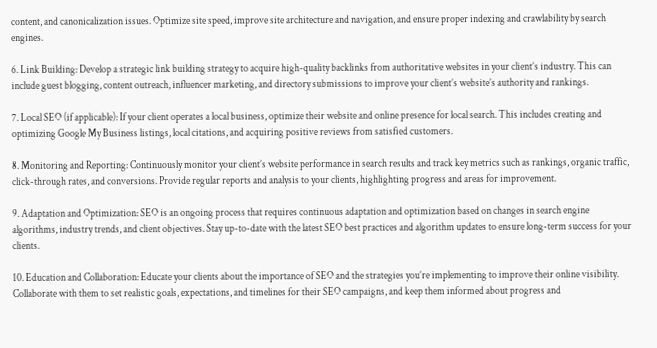content, and canonicalization issues. Optimize site speed, improve site architecture and navigation, and ensure proper indexing and crawlability by search engines.

6. Link Building: Develop a strategic link building strategy to acquire high-quality backlinks from authoritative websites in your client’s industry. This can include guest blogging, content outreach, influencer marketing, and directory submissions to improve your client’s website’s authority and rankings.

7. Local SEO (if applicable): If your client operates a local business, optimize their website and online presence for local search. This includes creating and optimizing Google My Business listings, local citations, and acquiring positive reviews from satisfied customers.

8. Monitoring and Reporting: Continuously monitor your client’s website performance in search results and track key metrics such as rankings, organic traffic, click-through rates, and conversions. Provide regular reports and analysis to your clients, highlighting progress and areas for improvement.

9. Adaptation and Optimization: SEO is an ongoing process that requires continuous adaptation and optimization based on changes in search engine algorithms, industry trends, and client objectives. Stay up-to-date with the latest SEO best practices and algorithm updates to ensure long-term success for your clients.

10. Education and Collaboration: Educate your clients about the importance of SEO and the strategies you’re implementing to improve their online visibility. Collaborate with them to set realistic goals, expectations, and timelines for their SEO campaigns, and keep them informed about progress and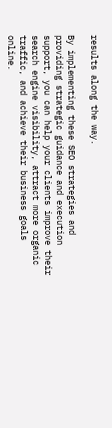results along the way.

By implementing these SEO strategies and providing strategic guidance and execution support, you can help your clients improve their search engine visibility, attract more organic traffic, and achieve their business goals online.